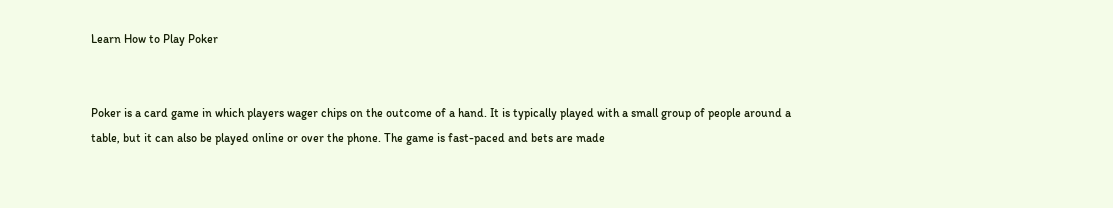Learn How to Play Poker


Poker is a card game in which players wager chips on the outcome of a hand. It is typically played with a small group of people around a table, but it can also be played online or over the phone. The game is fast-paced and bets are made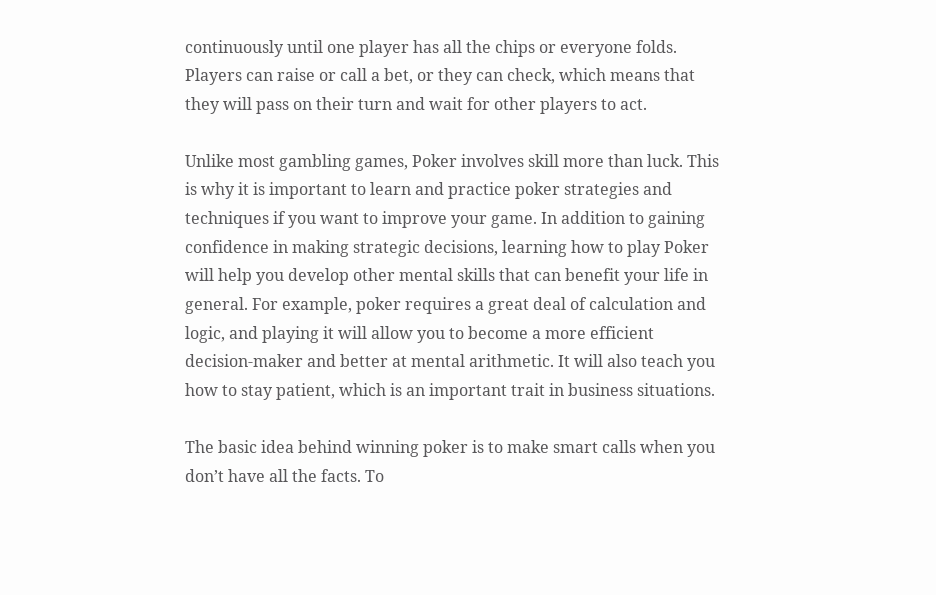continuously until one player has all the chips or everyone folds. Players can raise or call a bet, or they can check, which means that they will pass on their turn and wait for other players to act.

Unlike most gambling games, Poker involves skill more than luck. This is why it is important to learn and practice poker strategies and techniques if you want to improve your game. In addition to gaining confidence in making strategic decisions, learning how to play Poker will help you develop other mental skills that can benefit your life in general. For example, poker requires a great deal of calculation and logic, and playing it will allow you to become a more efficient decision-maker and better at mental arithmetic. It will also teach you how to stay patient, which is an important trait in business situations.

The basic idea behind winning poker is to make smart calls when you don’t have all the facts. To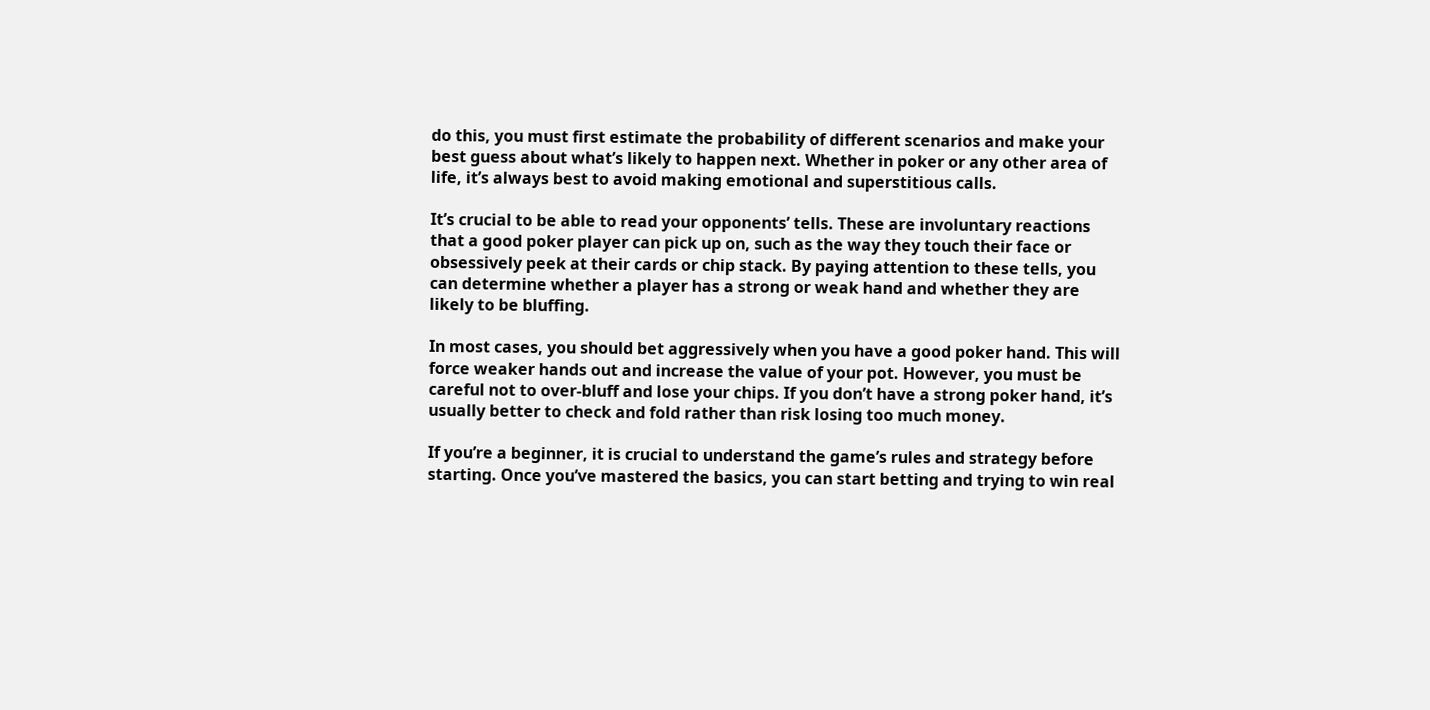do this, you must first estimate the probability of different scenarios and make your best guess about what’s likely to happen next. Whether in poker or any other area of life, it’s always best to avoid making emotional and superstitious calls.

It’s crucial to be able to read your opponents’ tells. These are involuntary reactions that a good poker player can pick up on, such as the way they touch their face or obsessively peek at their cards or chip stack. By paying attention to these tells, you can determine whether a player has a strong or weak hand and whether they are likely to be bluffing.

In most cases, you should bet aggressively when you have a good poker hand. This will force weaker hands out and increase the value of your pot. However, you must be careful not to over-bluff and lose your chips. If you don’t have a strong poker hand, it’s usually better to check and fold rather than risk losing too much money.

If you’re a beginner, it is crucial to understand the game’s rules and strategy before starting. Once you’ve mastered the basics, you can start betting and trying to win real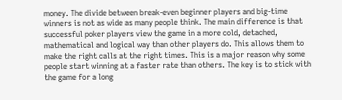money. The divide between break-even beginner players and big-time winners is not as wide as many people think. The main difference is that successful poker players view the game in a more cold, detached, mathematical and logical way than other players do. This allows them to make the right calls at the right times. This is a major reason why some people start winning at a faster rate than others. The key is to stick with the game for a long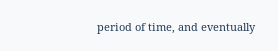period of time, and eventually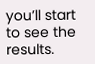you’ll start to see the results.